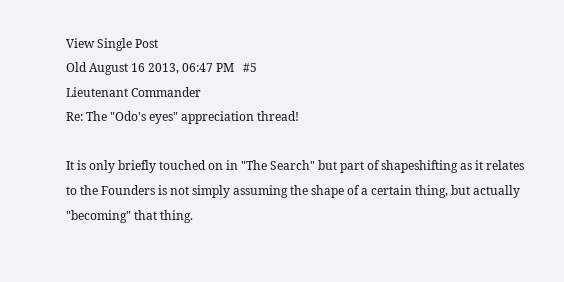View Single Post
Old August 16 2013, 06:47 PM   #5
Lieutenant Commander
Re: The "Odo's eyes" appreciation thread!

It is only briefly touched on in "The Search" but part of shapeshifting as it relates to the Founders is not simply assuming the shape of a certain thing, but actually "becoming" that thing.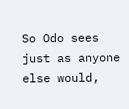So Odo sees just as anyone else would,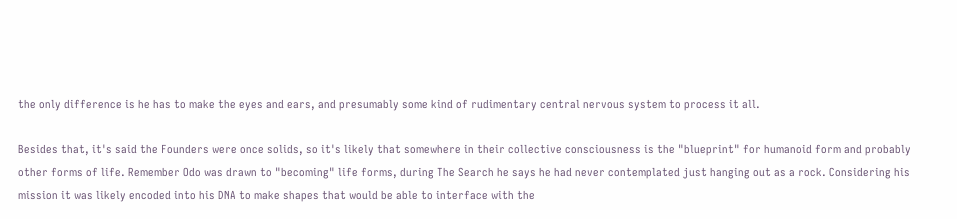the only difference is he has to make the eyes and ears, and presumably some kind of rudimentary central nervous system to process it all.

Besides that, it's said the Founders were once solids, so it's likely that somewhere in their collective consciousness is the "blueprint" for humanoid form and probably other forms of life. Remember Odo was drawn to "becoming" life forms, during The Search he says he had never contemplated just hanging out as a rock. Considering his mission it was likely encoded into his DNA to make shapes that would be able to interface with the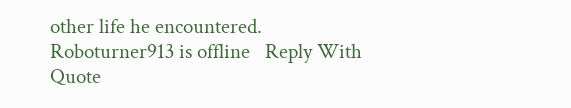other life he encountered.
Roboturner913 is offline   Reply With Quote